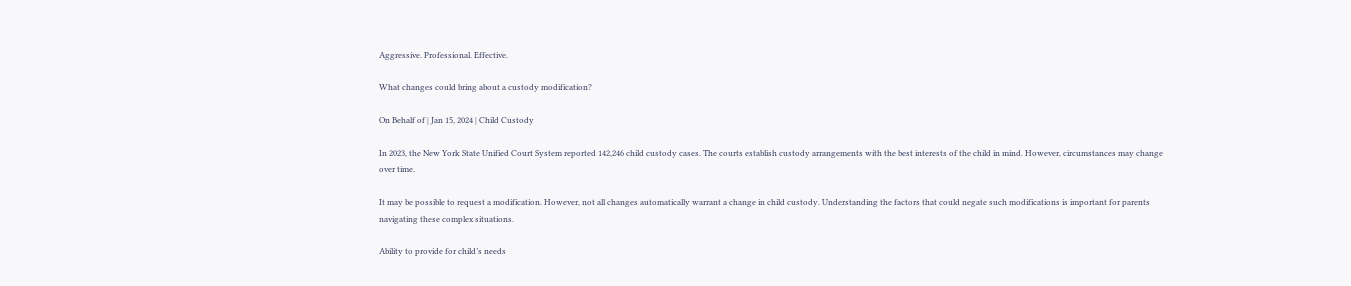Aggressive. Professional. Effective.

What changes could bring about a custody modification?

On Behalf of | Jan 15, 2024 | Child Custody

In 2023, the New York State Unified Court System reported 142,246 child custody cases. The courts establish custody arrangements with the best interests of the child in mind. However, circumstances may change over time.

It may be possible to request a modification. However, not all changes automatically warrant a change in child custody. Understanding the factors that could negate such modifications is important for parents navigating these complex situations.

Ability to provide for child’s needs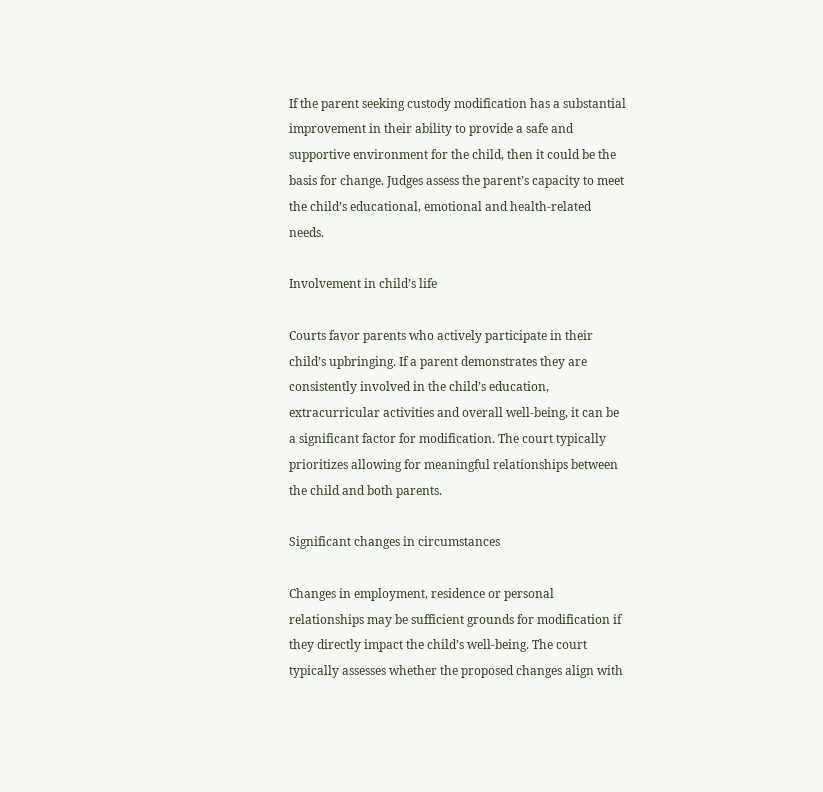If the parent seeking custody modification has a substantial improvement in their ability to provide a safe and supportive environment for the child, then it could be the basis for change. Judges assess the parent’s capacity to meet the child’s educational, emotional and health-related needs.

Involvement in child’s life

Courts favor parents who actively participate in their child’s upbringing. If a parent demonstrates they are consistently involved in the child’s education, extracurricular activities and overall well-being, it can be a significant factor for modification. The court typically prioritizes allowing for meaningful relationships between the child and both parents.

Significant changes in circumstances

Changes in employment, residence or personal relationships may be sufficient grounds for modification if they directly impact the child’s well-being. The court typically assesses whether the proposed changes align with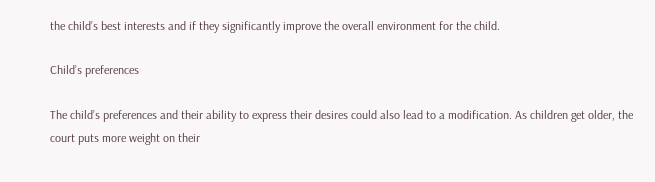the child’s best interests and if they significantly improve the overall environment for the child.

Child’s preferences

The child’s preferences and their ability to express their desires could also lead to a modification. As children get older, the court puts more weight on their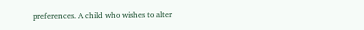preferences. A child who wishes to alter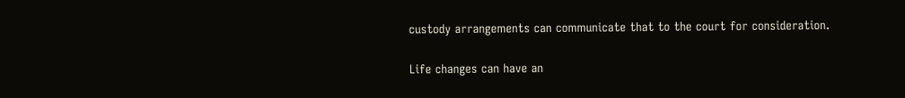custody arrangements can communicate that to the court for consideration.

Life changes can have an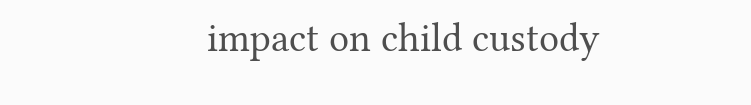impact on child custody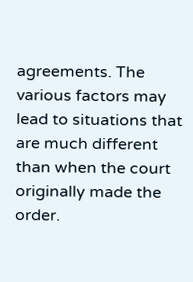agreements. The various factors may lead to situations that are much different than when the court originally made the order.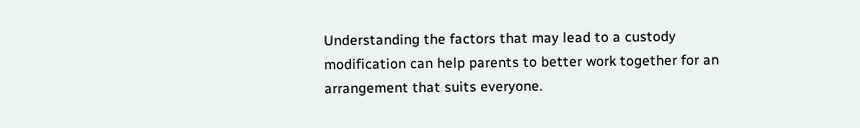Understanding the factors that may lead to a custody modification can help parents to better work together for an arrangement that suits everyone.